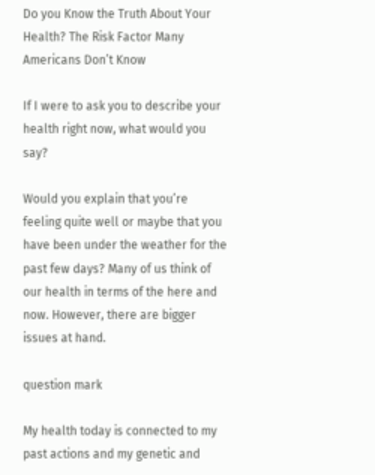Do you Know the Truth About Your Health? The Risk Factor Many Americans Don’t Know

If I were to ask you to describe your health right now, what would you say?

Would you explain that you’re feeling quite well or maybe that you have been under the weather for the past few days? Many of us think of our health in terms of the here and now. However, there are bigger issues at hand.

question mark

My health today is connected to my past actions and my genetic and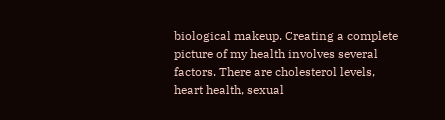biological makeup. Creating a complete picture of my health involves several factors. There are cholesterol levels, heart health, sexual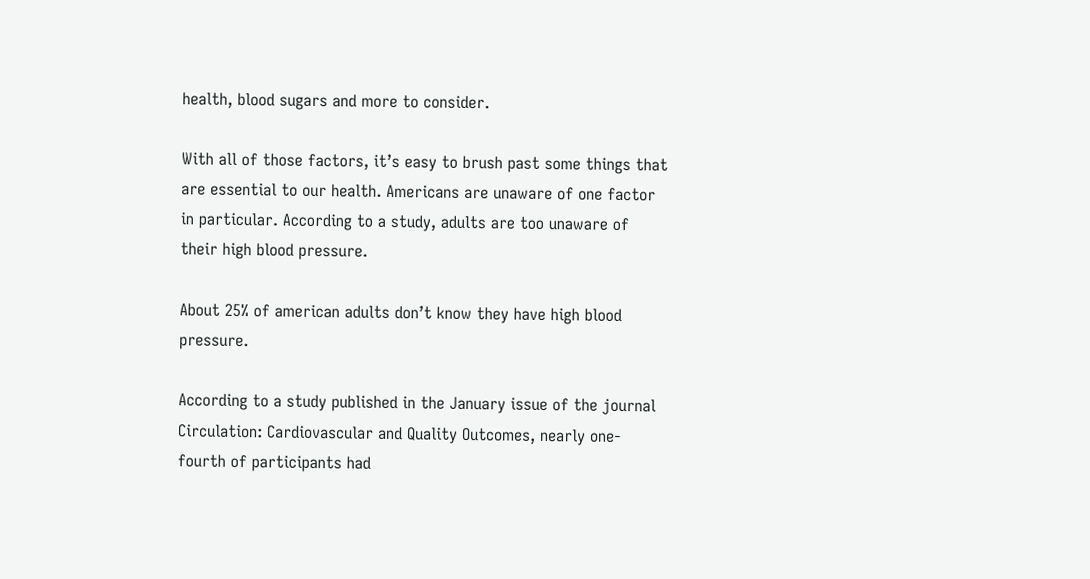health, blood sugars and more to consider.

With all of those factors, it’s easy to brush past some things that are essential to our health. Americans are unaware of one factor in particular. According to a study, adults are too unaware of their high blood pressure.

About 25% of american adults don’t know they have high blood pressure.

According to a study published in the January issue of the journal Circulation: Cardiovascular and Quality Outcomes, nearly one-fourth of participants had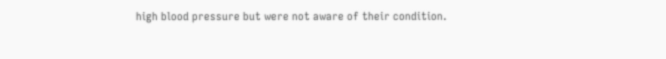high blood pressure but were not aware of their condition.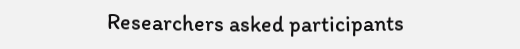Researchers asked participants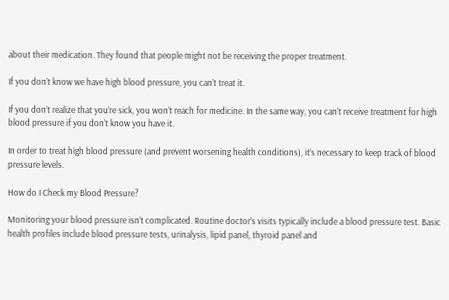about their medication. They found that people might not be receiving the proper treatment.

If you don’t know we have high blood pressure, you can’t treat it.

If you don’t realize that you’re sick, you won’t reach for medicine. In the same way, you can’t receive treatment for high blood pressure if you don’t know you have it.

In order to treat high blood pressure (and prevent worsening health conditions), it’s necessary to keep track of blood pressure levels.

How do I Check my Blood Pressure?

Monitoring your blood pressure isn’t complicated. Routine doctor’s visits typically include a blood pressure test. Basic health profiles include blood pressure tests, urinalysis, lipid panel, thyroid panel and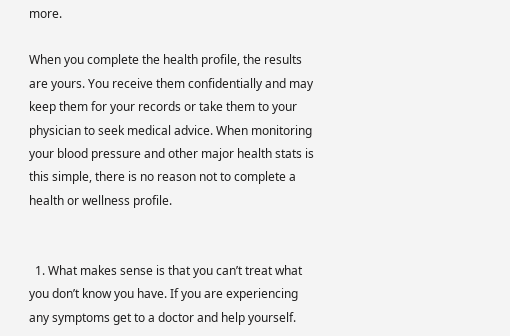more.

When you complete the health profile, the results are yours. You receive them confidentially and may keep them for your records or take them to your  physician to seek medical advice. When monitoring your blood pressure and other major health stats is this simple, there is no reason not to complete a health or wellness profile.


  1. What makes sense is that you can’t treat what you don’t know you have. If you are experiencing any symptoms get to a doctor and help yourself.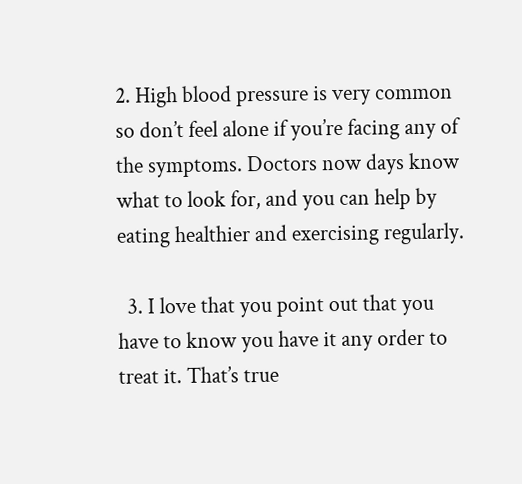2. High blood pressure is very common so don’t feel alone if you’re facing any of the symptoms. Doctors now days know what to look for, and you can help by eating healthier and exercising regularly.

  3. I love that you point out that you have to know you have it any order to treat it. That’s true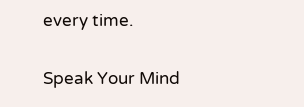every time.

Speak Your Mind